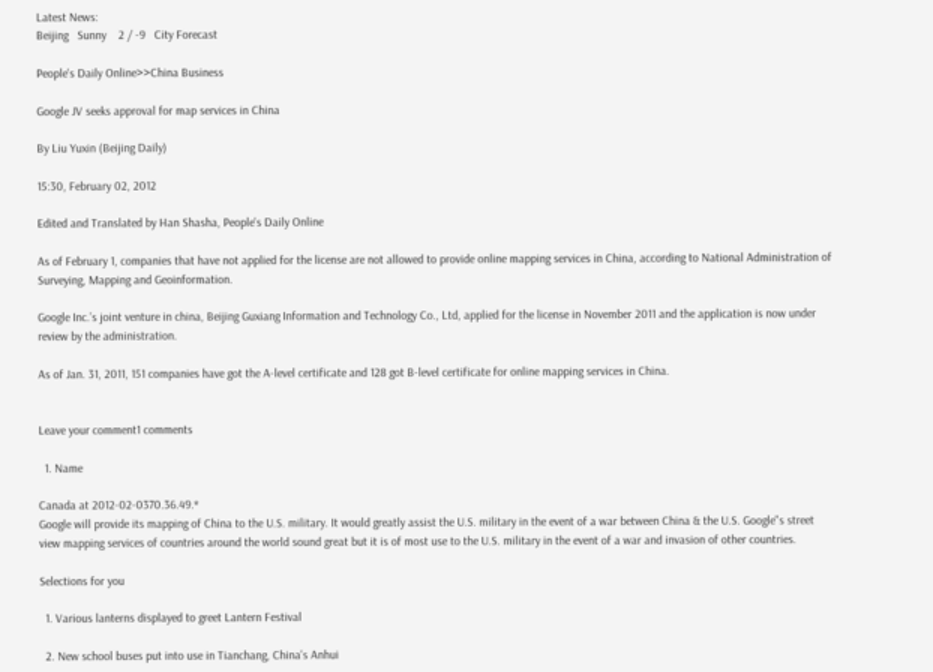Latest News:
Beijing   Sunny    2 / -9   City Forecast

People's Daily Online>>China Business

Google JV seeks approval for map services in China

By Liu Yuxin (Beijing Daily)

15:30, February 02, 2012

Edited and Translated by Han Shasha, People's Daily Online

As of February 1, companies that have not applied for the license are not allowed to provide online mapping services in China, according to National Administration of Surveying, Mapping and Geoinformation.

Google Inc.’s joint venture in china, Beijing Guxiang Information and Technology Co., Ltd, applied for the license in November 2011 and the application is now under review by the administration.

As of Jan. 31, 2011, 151 companies have got the A-level certificate and 128 got B-level certificate for online mapping services in China.


Leave your comment1 comments

  1. Name

Canada at 2012-02-0370.36.49.*
Google will provide its mapping of China to the U.S. military. It would greatly assist the U.S. military in the event of a war between China & the U.S. Google"s street view mapping services of countries around the world sound great but it is of most use to the U.S. military in the event of a war and invasion of other countries.

Selections for you

  1. Various lanterns displayed to greet Lantern Festival

  2. New school buses put into use in Tianchang, China's Anhui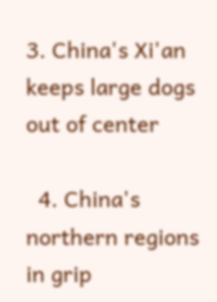3. China's Xi'an keeps large dogs out of center

  4. China's northern regions in grip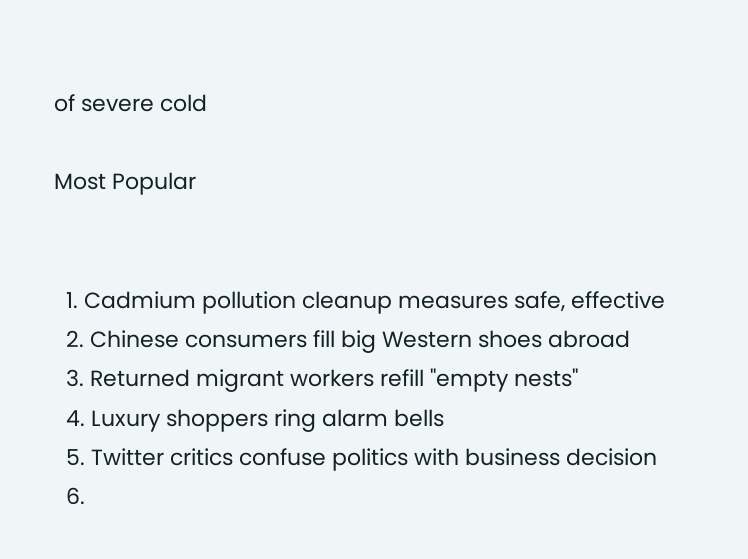of severe cold

Most Popular


  1. Cadmium pollution cleanup measures safe, effective
  2. Chinese consumers fill big Western shoes abroad
  3. Returned migrant workers refill "empty nests"
  4. Luxury shoppers ring alarm bells
  5. Twitter critics confuse politics with business decision
  6.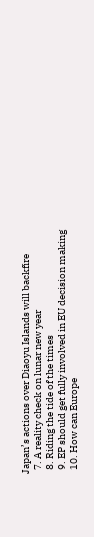Japan’s actions over Diaoyu Islands will backfire
  7. A reality check on lunar new year
  8. Riding the tide of the times
  9. EP should get fully involved in EU decision making
  10. How can Europe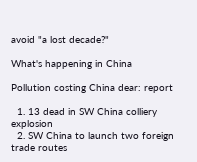avoid "a lost decade?"

What's happening in China

Pollution costing China dear: report

  1. 13 dead in SW China colliery explosion
  2. SW China to launch two foreign trade routes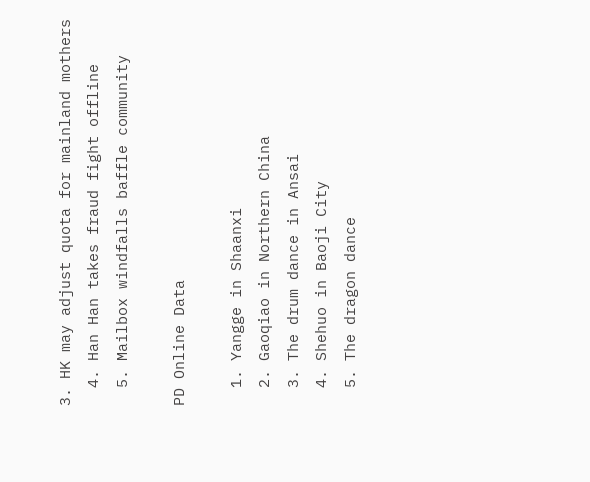3. HK may adjust quota for mainland mothers
  4. Han Han takes fraud fight offline
  5. Mailbox windfalls baffle community

PD Online Data

  1. Yangge in Shaanxi
  2. Gaoqiao in Northern China
  3. The drum dance in Ansai
  4. Shehuo in Baoji City
  5. The dragon dance